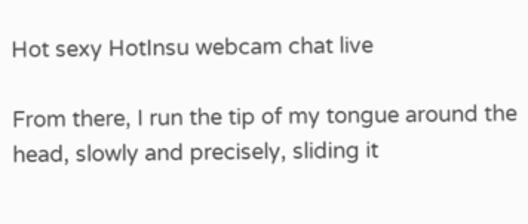Hot sexy HotInsu webcam chat live

From there, I run the tip of my tongue around the head, slowly and precisely, sliding it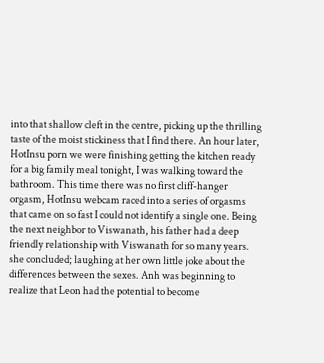into that shallow cleft in the centre, picking up the thrilling taste of the moist stickiness that I find there. An hour later, HotInsu porn we were finishing getting the kitchen ready for a big family meal tonight, I was walking toward the bathroom. This time there was no first cliff-hanger orgasm, HotInsu webcam raced into a series of orgasms that came on so fast I could not identify a single one. Being the next neighbor to Viswanath, his father had a deep friendly relationship with Viswanath for so many years. she concluded; laughing at her own little joke about the differences between the sexes. Anh was beginning to realize that Leon had the potential to become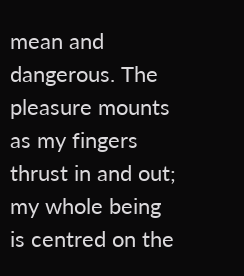mean and dangerous. The pleasure mounts as my fingers thrust in and out; my whole being is centred on the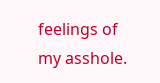feelings of my asshole.